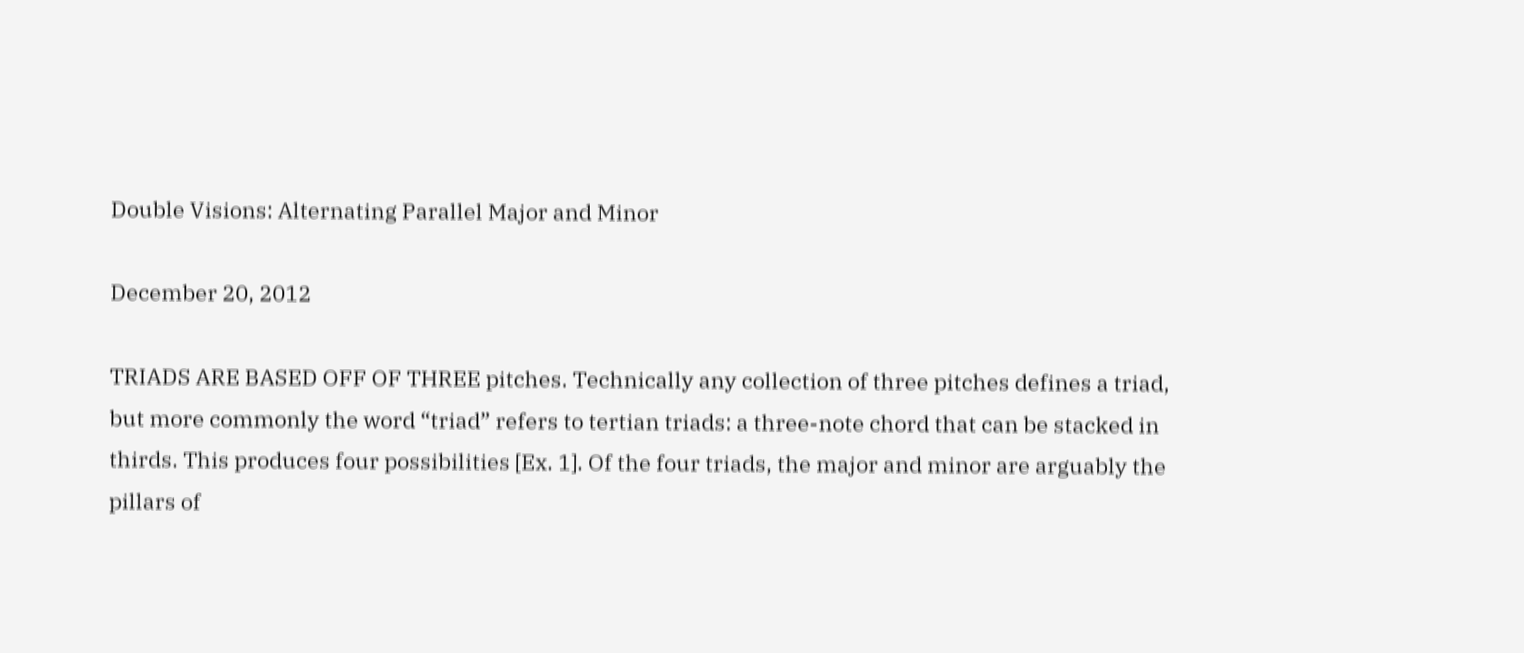Double Visions: Alternating Parallel Major and Minor

December 20, 2012

TRIADS ARE BASED OFF OF THREE pitches. Technically any collection of three pitches defines a triad, but more commonly the word “triad” refers to tertian triads: a three-note chord that can be stacked in thirds. This produces four possibilities [Ex. 1]. Of the four triads, the major and minor are arguably the pillars of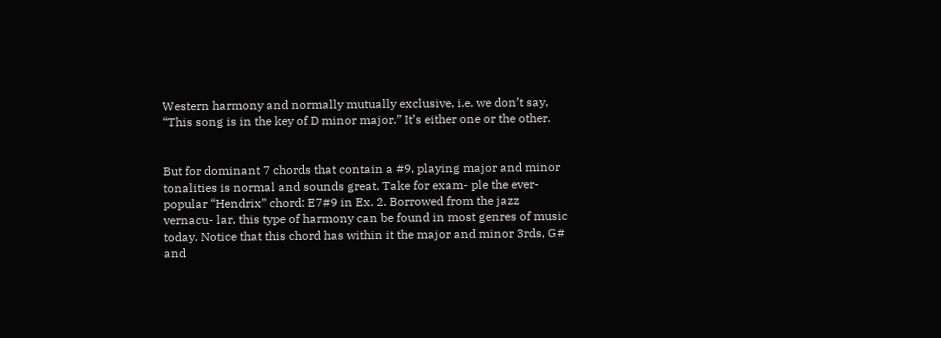Western harmony and normally mutually exclusive, i.e. we don’t say, “This song is in the key of D minor major.” It’s either one or the other.


But for dominant 7 chords that contain a #9, playing major and minor tonalities is normal and sounds great. Take for exam- ple the ever-popular “Hendrix” chord: E7#9 in Ex. 2. Borrowed from the jazz vernacu- lar, this type of harmony can be found in most genres of music today. Notice that this chord has within it the major and minor 3rds, G# and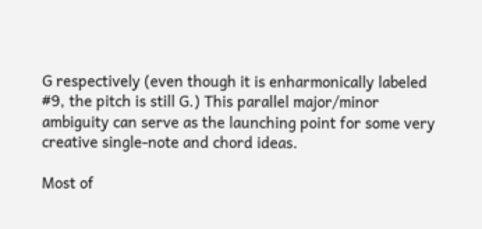G respectively (even though it is enharmonically labeled #9, the pitch is still G.) This parallel major/minor ambiguity can serve as the launching point for some very creative single-note and chord ideas.

Most of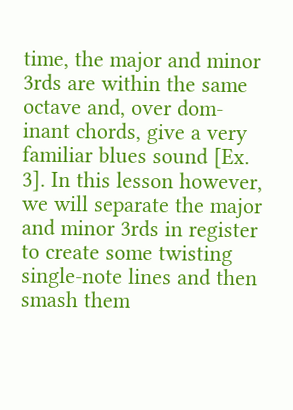time, the major and minor 3rds are within the same octave and, over dom- inant chords, give a very familiar blues sound [Ex. 3]. In this lesson however, we will separate the major and minor 3rds in register to create some twisting single-note lines and then smash them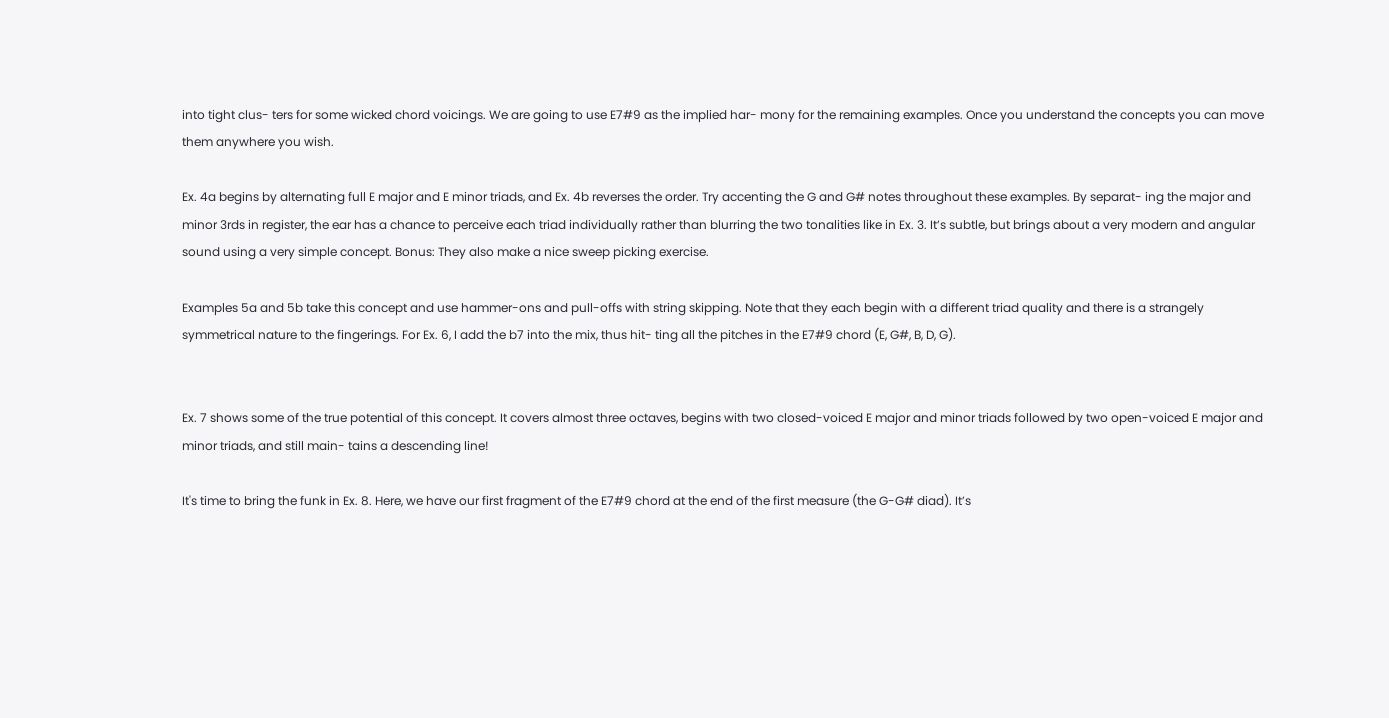into tight clus- ters for some wicked chord voicings. We are going to use E7#9 as the implied har- mony for the remaining examples. Once you understand the concepts you can move them anywhere you wish.

Ex. 4a begins by alternating full E major and E minor triads, and Ex. 4b reverses the order. Try accenting the G and G# notes throughout these examples. By separat- ing the major and minor 3rds in register, the ear has a chance to perceive each triad individually rather than blurring the two tonalities like in Ex. 3. It’s subtle, but brings about a very modern and angular sound using a very simple concept. Bonus: They also make a nice sweep picking exercise.

Examples 5a and 5b take this concept and use hammer-ons and pull-offs with string skipping. Note that they each begin with a different triad quality and there is a strangely symmetrical nature to the fingerings. For Ex. 6, I add the b7 into the mix, thus hit- ting all the pitches in the E7#9 chord (E, G#, B, D, G).


Ex. 7 shows some of the true potential of this concept. It covers almost three octaves, begins with two closed-voiced E major and minor triads followed by two open-voiced E major and minor triads, and still main- tains a descending line!

It's time to bring the funk in Ex. 8. Here, we have our first fragment of the E7#9 chord at the end of the first measure (the G-G# diad). It’s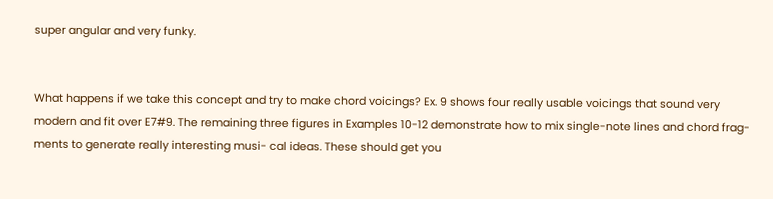super angular and very funky.


What happens if we take this concept and try to make chord voicings? Ex. 9 shows four really usable voicings that sound very modern and fit over E7#9. The remaining three figures in Examples 10-12 demonstrate how to mix single-note lines and chord frag- ments to generate really interesting musi- cal ideas. These should get you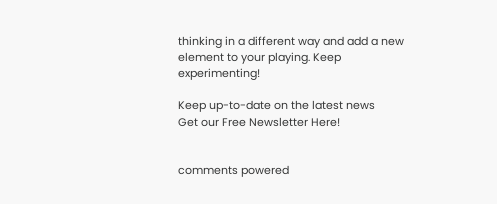thinking in a different way and add a new element to your playing. Keep experimenting!

Keep up-to-date on the latest news
Get our Free Newsletter Here!


comments powered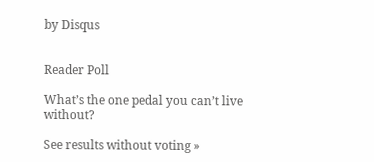by Disqus


Reader Poll

What’s the one pedal you can’t live without?

See results without voting »